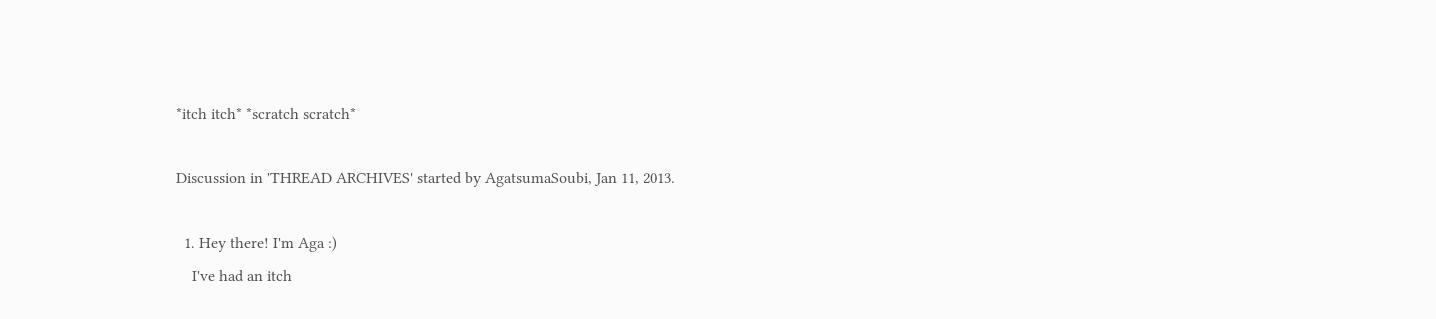*itch itch* *scratch scratch*

Discussion in 'THREAD ARCHIVES' started by AgatsumaSoubi, Jan 11, 2013.

  1. Hey there! I'm Aga :)
    I've had an itch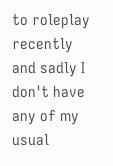to roleplay recently and sadly I don't have any of my usual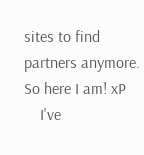sites to find partners anymore. So here I am! xP
    I've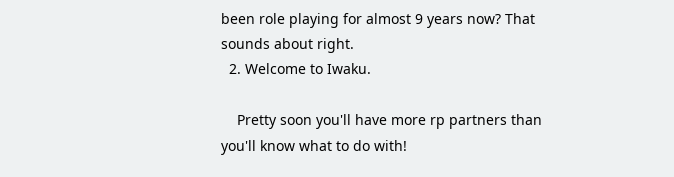been role playing for almost 9 years now? That sounds about right.
  2. Welcome to Iwaku.

    Pretty soon you'll have more rp partners than you'll know what to do with!